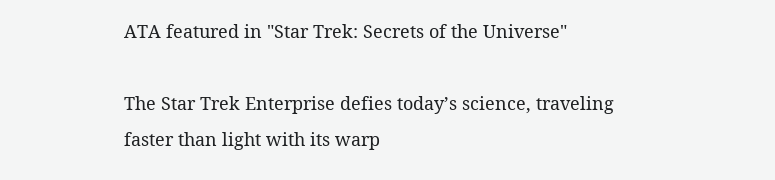ATA featured in "Star Trek: Secrets of the Universe"

The Star Trek Enterprise defies today’s science, traveling faster than light with its warp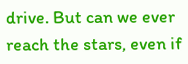drive. But can we ever reach the stars, even if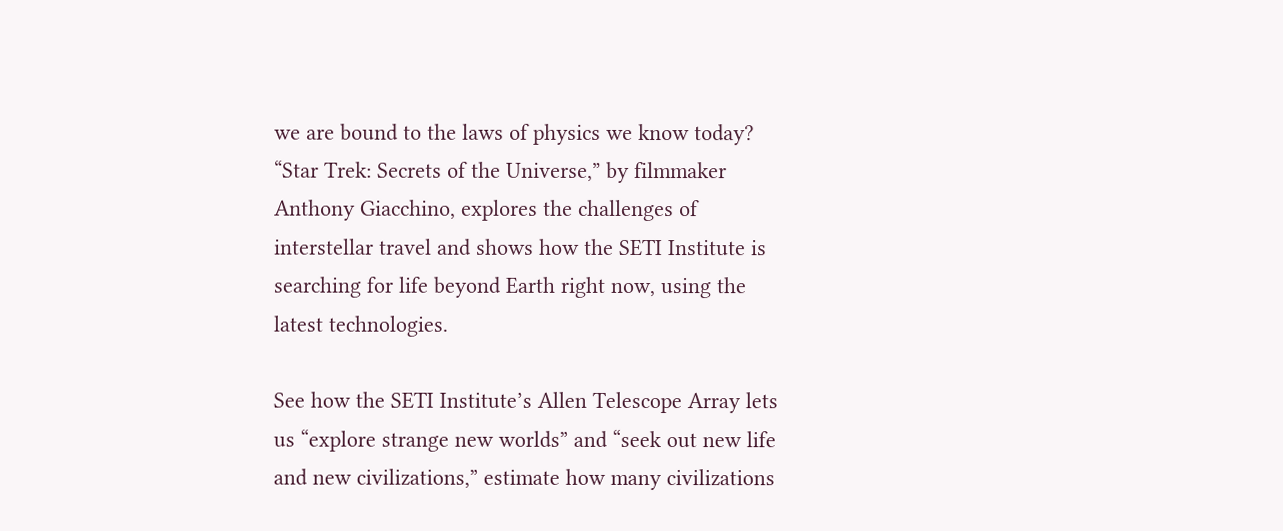we are bound to the laws of physics we know today? “Star Trek: Secrets of the Universe,” by filmmaker Anthony Giacchino, explores the challenges of interstellar travel and shows how the SETI Institute is searching for life beyond Earth right now, using the latest technologies.

See how the SETI Institute’s Allen Telescope Array lets us “explore strange new worlds” and “seek out new life and new civilizations,” estimate how many civilizations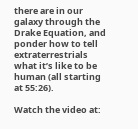there are in our galaxy through the Drake Equation, and ponder how to tell extraterrestrials what it’s like to be human (all starting at 55:26).

Watch the video at: